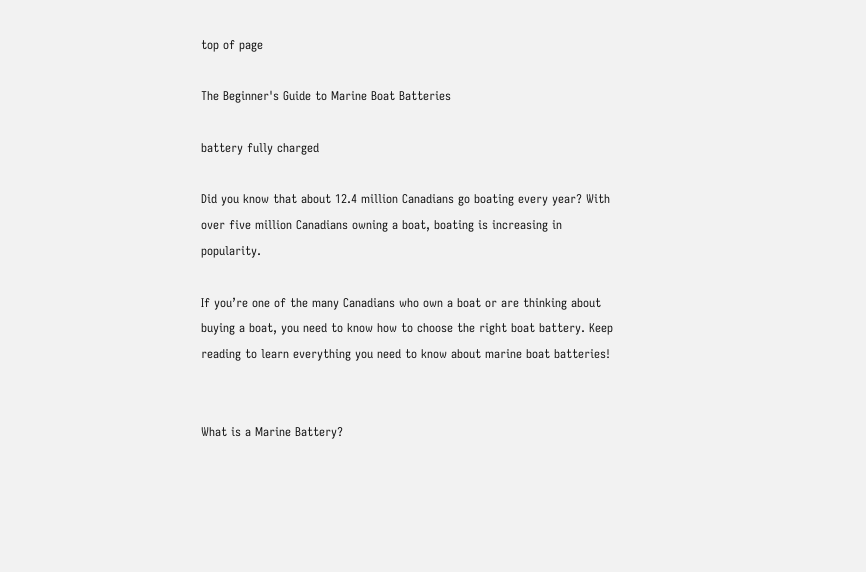top of page

The Beginner's Guide to Marine Boat Batteries

battery fully charged

Did you know that about 12.4 million Canadians go boating every year? With over five million Canadians owning a boat, boating is increasing in popularity.

If you’re one of the many Canadians who own a boat or are thinking about buying a boat, you need to know how to choose the right boat battery. Keep reading to learn everything you need to know about marine boat batteries!


What is a Marine Battery?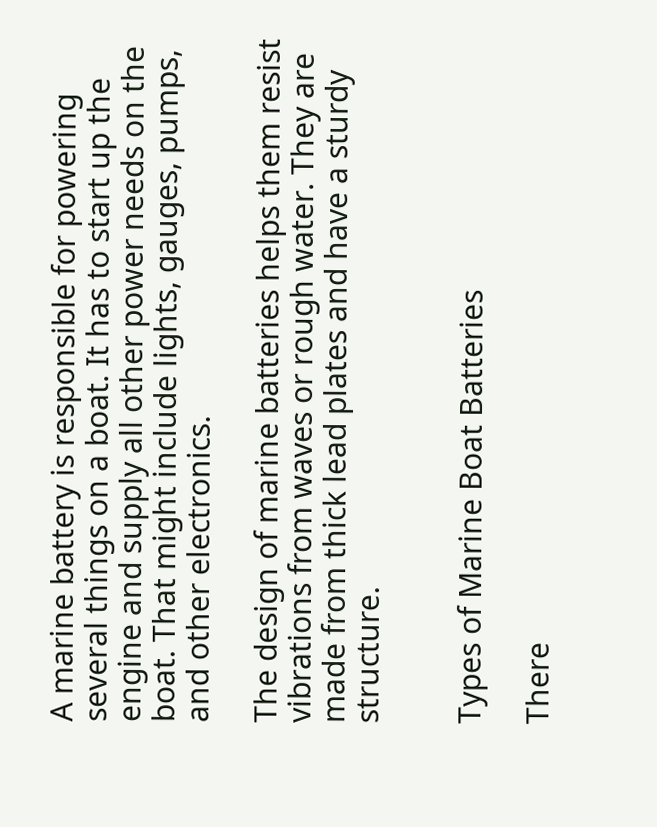A marine battery is responsible for powering several things on a boat. It has to start up the engine and supply all other power needs on the boat. That might include lights, gauges, pumps, and other electronics.

The design of marine batteries helps them resist vibrations from waves or rough water. They are made from thick lead plates and have a sturdy structure.


Types of Marine Boat Batteries

There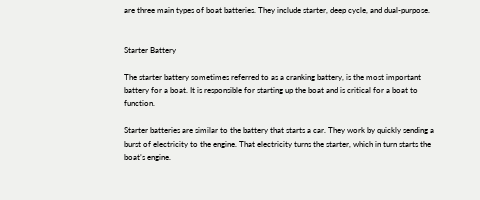are three main types of boat batteries. They include starter, deep cycle, and dual-purpose.


Starter Battery

The starter battery sometimes referred to as a cranking battery, is the most important battery for a boat. It is responsible for starting up the boat and is critical for a boat to function.

Starter batteries are similar to the battery that starts a car. They work by quickly sending a burst of electricity to the engine. That electricity turns the starter, which in turn starts the boat’s engine.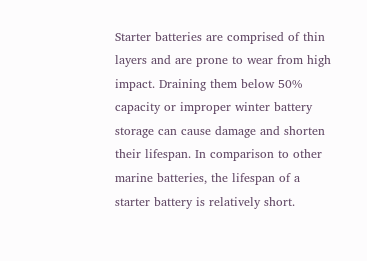Starter batteries are comprised of thin layers and are prone to wear from high impact. Draining them below 50% capacity or improper winter battery storage can cause damage and shorten their lifespan. In comparison to other marine batteries, the lifespan of a starter battery is relatively short.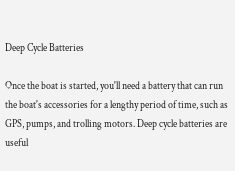Deep Cycle Batteries

Once the boat is started, you'll need a battery that can run the boat's accessories for a lengthy period of time, such as GPS, pumps, and trolling motors. Deep cycle batteries are useful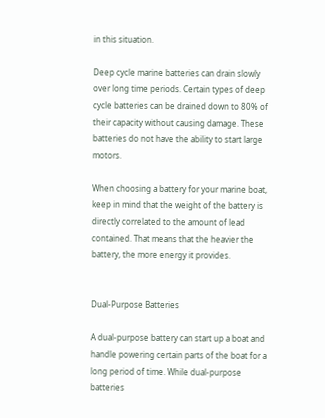in this situation.

Deep cycle marine batteries can drain slowly over long time periods. Certain types of deep cycle batteries can be drained down to 80% of their capacity without causing damage. These batteries do not have the ability to start large motors.

When choosing a battery for your marine boat, keep in mind that the weight of the battery is directly correlated to the amount of lead contained. That means that the heavier the battery, the more energy it provides.


Dual-Purpose Batteries

A dual-purpose battery can start up a boat and handle powering certain parts of the boat for a long period of time. While dual-purpose batteries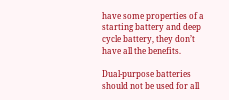have some properties of a starting battery and deep cycle battery, they don’t have all the benefits.

Dual-purpose batteries should not be used for all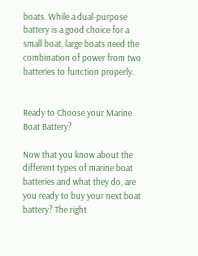boats. While a dual-purpose battery is a good choice for a small boat, large boats need the combination of power from two batteries to function properly.


Ready to Choose your Marine Boat Battery?

Now that you know about the different types of marine boat batteries and what they do, are you ready to buy your next boat battery? The right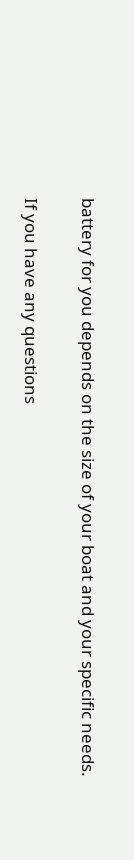battery for you depends on the size of your boat and your specific needs.

If you have any questions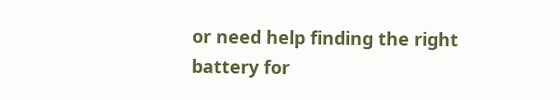or need help finding the right battery for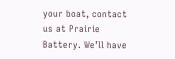your boat, contact us at Prairie Battery. We’ll have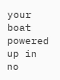your boat powered up in no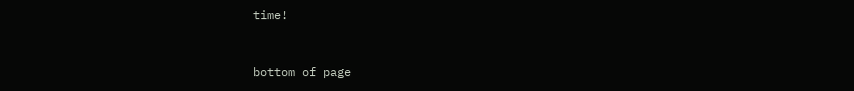time!


bottom of page